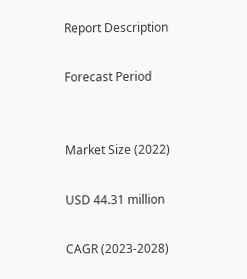Report Description

Forecast Period


Market Size (2022)

USD 44.31 million

CAGR (2023-2028)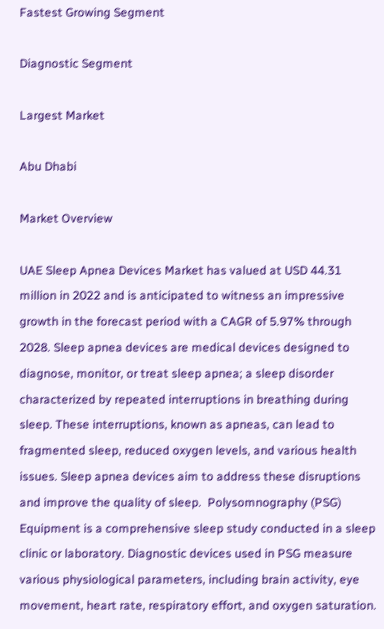Fastest Growing Segment

Diagnostic Segment

Largest Market

Abu Dhabi

Market Overview

UAE Sleep Apnea Devices Market has valued at USD 44.31 million in 2022 and is anticipated to witness an impressive growth in the forecast period with a CAGR of 5.97% through 2028. Sleep apnea devices are medical devices designed to diagnose, monitor, or treat sleep apnea; a sleep disorder characterized by repeated interruptions in breathing during sleep. These interruptions, known as apneas, can lead to fragmented sleep, reduced oxygen levels, and various health issues. Sleep apnea devices aim to address these disruptions and improve the quality of sleep.  Polysomnography (PSG) Equipment is a comprehensive sleep study conducted in a sleep clinic or laboratory. Diagnostic devices used in PSG measure various physiological parameters, including brain activity, eye movement, heart rate, respiratory effort, and oxygen saturation.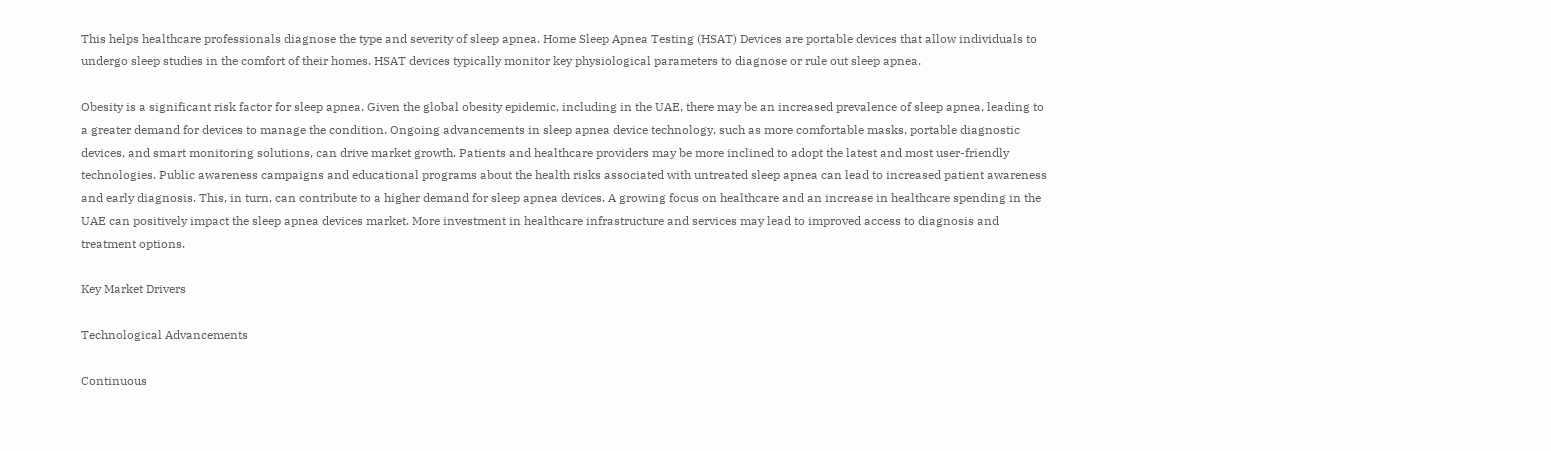This helps healthcare professionals diagnose the type and severity of sleep apnea. Home Sleep Apnea Testing (HSAT) Devices are portable devices that allow individuals to undergo sleep studies in the comfort of their homes. HSAT devices typically monitor key physiological parameters to diagnose or rule out sleep apnea.

Obesity is a significant risk factor for sleep apnea. Given the global obesity epidemic, including in the UAE, there may be an increased prevalence of sleep apnea, leading to a greater demand for devices to manage the condition. Ongoing advancements in sleep apnea device technology, such as more comfortable masks, portable diagnostic devices, and smart monitoring solutions, can drive market growth. Patients and healthcare providers may be more inclined to adopt the latest and most user-friendly technologies. Public awareness campaigns and educational programs about the health risks associated with untreated sleep apnea can lead to increased patient awareness and early diagnosis. This, in turn, can contribute to a higher demand for sleep apnea devices. A growing focus on healthcare and an increase in healthcare spending in the UAE can positively impact the sleep apnea devices market. More investment in healthcare infrastructure and services may lead to improved access to diagnosis and treatment options.

Key Market Drivers

Technological Advancements

Continuous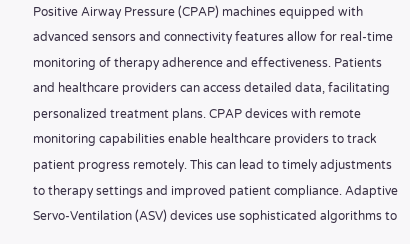Positive Airway Pressure (CPAP) machines equipped with advanced sensors and connectivity features allow for real-time monitoring of therapy adherence and effectiveness. Patients and healthcare providers can access detailed data, facilitating personalized treatment plans. CPAP devices with remote monitoring capabilities enable healthcare providers to track patient progress remotely. This can lead to timely adjustments to therapy settings and improved patient compliance. Adaptive Servo-Ventilation (ASV) devices use sophisticated algorithms to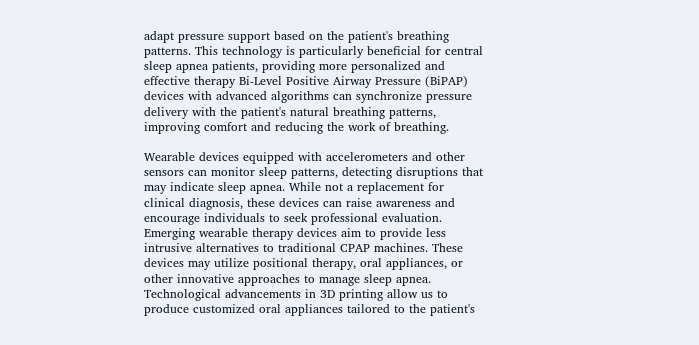adapt pressure support based on the patient's breathing patterns. This technology is particularly beneficial for central sleep apnea patients, providing more personalized and effective therapy Bi-Level Positive Airway Pressure (BiPAP) devices with advanced algorithms can synchronize pressure delivery with the patient's natural breathing patterns, improving comfort and reducing the work of breathing.

Wearable devices equipped with accelerometers and other sensors can monitor sleep patterns, detecting disruptions that may indicate sleep apnea. While not a replacement for clinical diagnosis, these devices can raise awareness and encourage individuals to seek professional evaluation. Emerging wearable therapy devices aim to provide less intrusive alternatives to traditional CPAP machines. These devices may utilize positional therapy, oral appliances, or other innovative approaches to manage sleep apnea. Technological advancements in 3D printing allow us to produce customized oral appliances tailored to the patient's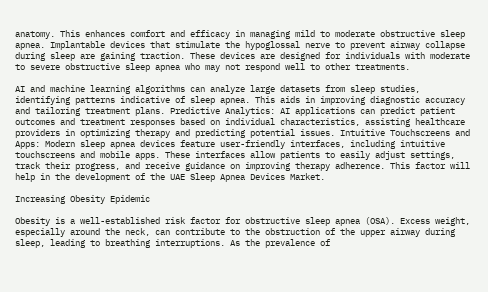anatomy. This enhances comfort and efficacy in managing mild to moderate obstructive sleep apnea. Implantable devices that stimulate the hypoglossal nerve to prevent airway collapse during sleep are gaining traction. These devices are designed for individuals with moderate to severe obstructive sleep apnea who may not respond well to other treatments.

AI and machine learning algorithms can analyze large datasets from sleep studies, identifying patterns indicative of sleep apnea. This aids in improving diagnostic accuracy and tailoring treatment plans. Predictive Analytics: AI applications can predict patient outcomes and treatment responses based on individual characteristics, assisting healthcare providers in optimizing therapy and predicting potential issues. Intuitive Touchscreens and Apps: Modern sleep apnea devices feature user-friendly interfaces, including intuitive touchscreens and mobile apps. These interfaces allow patients to easily adjust settings, track their progress, and receive guidance on improving therapy adherence. This factor will help in the development of the UAE Sleep Apnea Devices Market.

Increasing Obesity Epidemic

Obesity is a well-established risk factor for obstructive sleep apnea (OSA). Excess weight, especially around the neck, can contribute to the obstruction of the upper airway during sleep, leading to breathing interruptions. As the prevalence of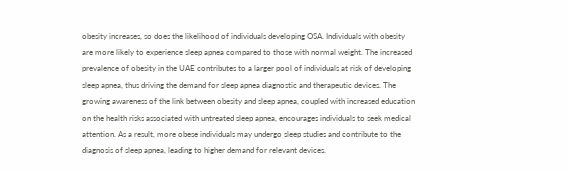obesity increases, so does the likelihood of individuals developing OSA. Individuals with obesity are more likely to experience sleep apnea compared to those with normal weight. The increased prevalence of obesity in the UAE contributes to a larger pool of individuals at risk of developing sleep apnea, thus driving the demand for sleep apnea diagnostic and therapeutic devices. The growing awareness of the link between obesity and sleep apnea, coupled with increased education on the health risks associated with untreated sleep apnea, encourages individuals to seek medical attention. As a result, more obese individuals may undergo sleep studies and contribute to the diagnosis of sleep apnea, leading to higher demand for relevant devices.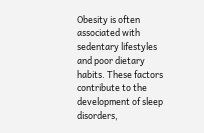Obesity is often associated with sedentary lifestyles and poor dietary habits. These factors contribute to the development of sleep disorders,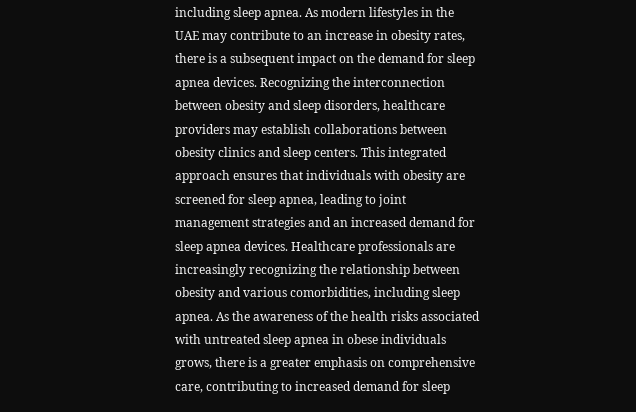including sleep apnea. As modern lifestyles in the UAE may contribute to an increase in obesity rates, there is a subsequent impact on the demand for sleep apnea devices. Recognizing the interconnection between obesity and sleep disorders, healthcare providers may establish collaborations between obesity clinics and sleep centers. This integrated approach ensures that individuals with obesity are screened for sleep apnea, leading to joint management strategies and an increased demand for sleep apnea devices. Healthcare professionals are increasingly recognizing the relationship between obesity and various comorbidities, including sleep apnea. As the awareness of the health risks associated with untreated sleep apnea in obese individuals grows, there is a greater emphasis on comprehensive care, contributing to increased demand for sleep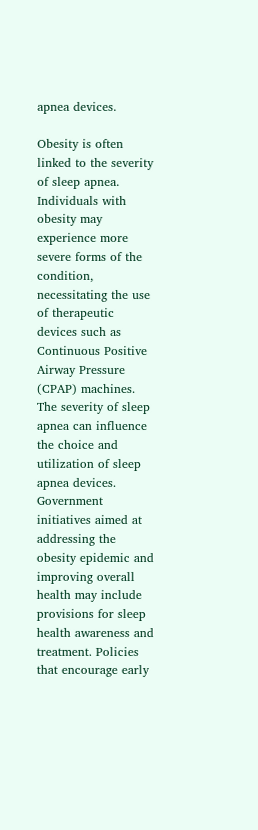apnea devices.

Obesity is often linked to the severity of sleep apnea. Individuals with obesity may experience more severe forms of the condition, necessitating the use of therapeutic devices such as Continuous Positive Airway Pressure (CPAP) machines. The severity of sleep apnea can influence the choice and utilization of sleep apnea devices. Government initiatives aimed at addressing the obesity epidemic and improving overall health may include provisions for sleep health awareness and treatment. Policies that encourage early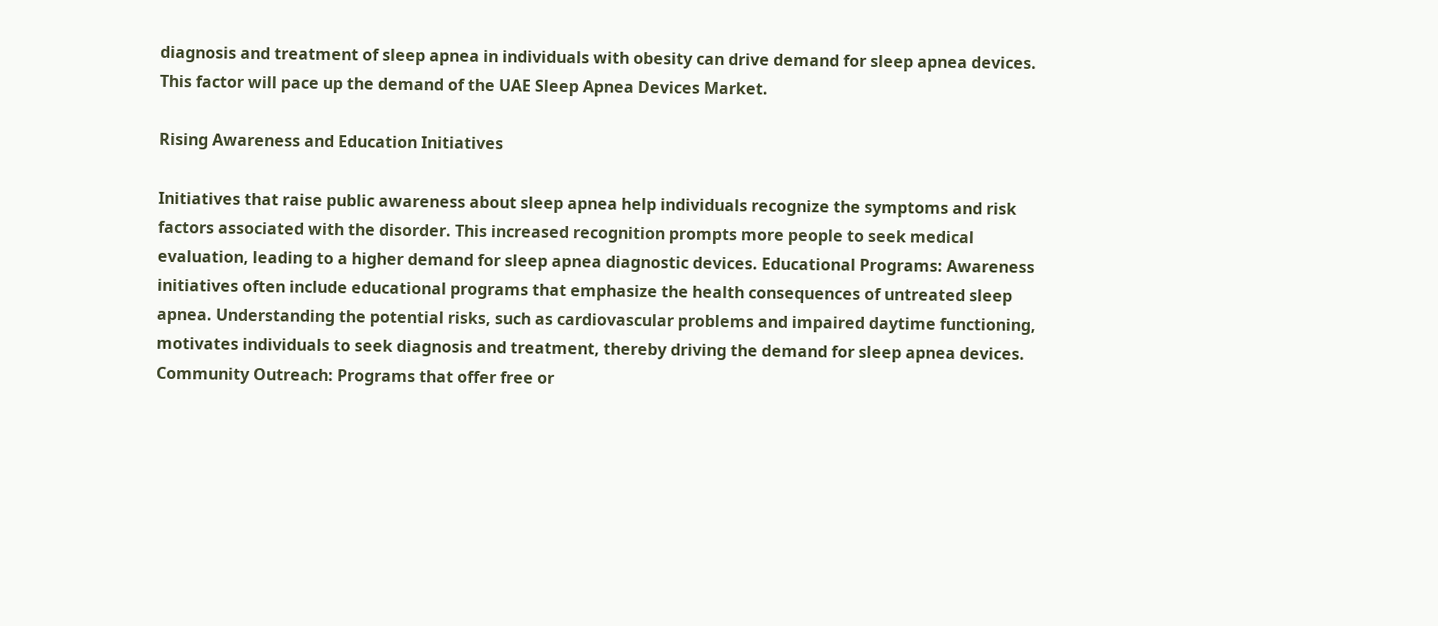diagnosis and treatment of sleep apnea in individuals with obesity can drive demand for sleep apnea devices. This factor will pace up the demand of the UAE Sleep Apnea Devices Market.

Rising Awareness and Education Initiatives

Initiatives that raise public awareness about sleep apnea help individuals recognize the symptoms and risk factors associated with the disorder. This increased recognition prompts more people to seek medical evaluation, leading to a higher demand for sleep apnea diagnostic devices. Educational Programs: Awareness initiatives often include educational programs that emphasize the health consequences of untreated sleep apnea. Understanding the potential risks, such as cardiovascular problems and impaired daytime functioning, motivates individuals to seek diagnosis and treatment, thereby driving the demand for sleep apnea devices. Community Outreach: Programs that offer free or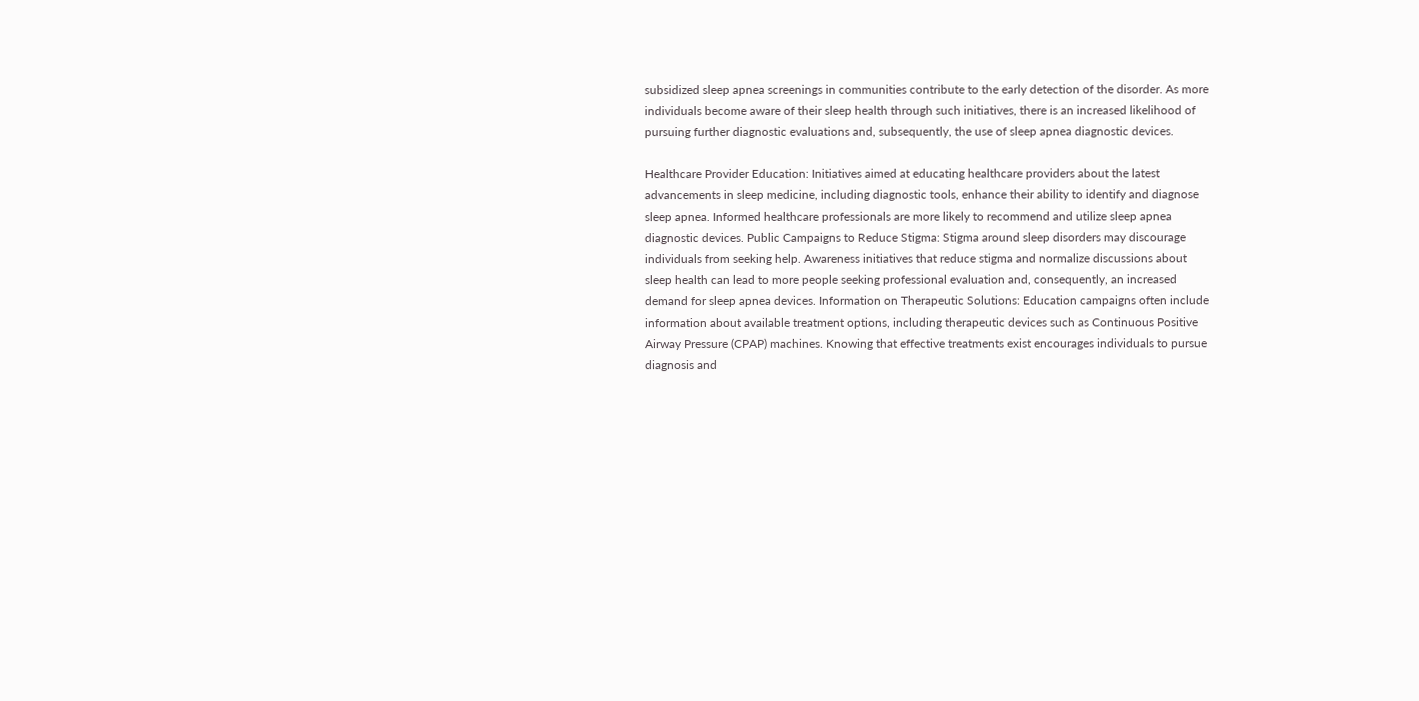subsidized sleep apnea screenings in communities contribute to the early detection of the disorder. As more individuals become aware of their sleep health through such initiatives, there is an increased likelihood of pursuing further diagnostic evaluations and, subsequently, the use of sleep apnea diagnostic devices.

Healthcare Provider Education: Initiatives aimed at educating healthcare providers about the latest advancements in sleep medicine, including diagnostic tools, enhance their ability to identify and diagnose sleep apnea. Informed healthcare professionals are more likely to recommend and utilize sleep apnea diagnostic devices. Public Campaigns to Reduce Stigma: Stigma around sleep disorders may discourage individuals from seeking help. Awareness initiatives that reduce stigma and normalize discussions about sleep health can lead to more people seeking professional evaluation and, consequently, an increased demand for sleep apnea devices. Information on Therapeutic Solutions: Education campaigns often include information about available treatment options, including therapeutic devices such as Continuous Positive Airway Pressure (CPAP) machines. Knowing that effective treatments exist encourages individuals to pursue diagnosis and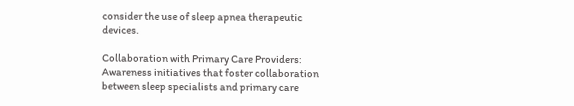consider the use of sleep apnea therapeutic devices.

Collaboration with Primary Care Providers: Awareness initiatives that foster collaboration between sleep specialists and primary care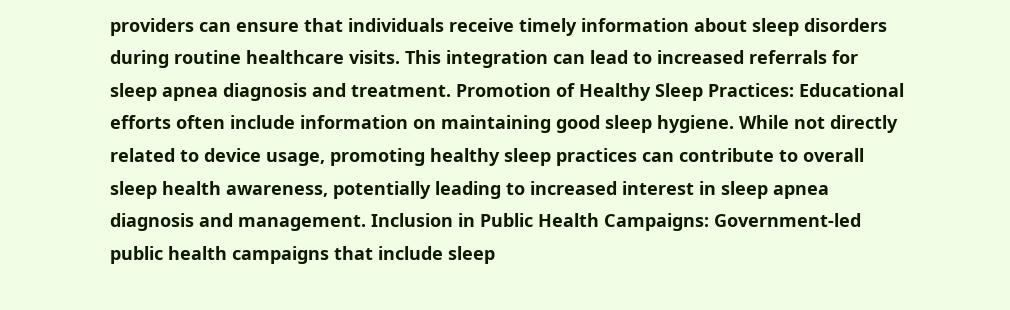providers can ensure that individuals receive timely information about sleep disorders during routine healthcare visits. This integration can lead to increased referrals for sleep apnea diagnosis and treatment. Promotion of Healthy Sleep Practices: Educational efforts often include information on maintaining good sleep hygiene. While not directly related to device usage, promoting healthy sleep practices can contribute to overall sleep health awareness, potentially leading to increased interest in sleep apnea diagnosis and management. Inclusion in Public Health Campaigns: Government-led public health campaigns that include sleep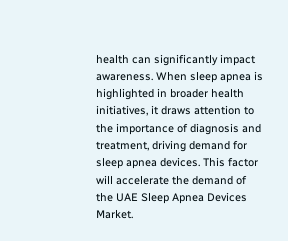health can significantly impact awareness. When sleep apnea is highlighted in broader health initiatives, it draws attention to the importance of diagnosis and treatment, driving demand for sleep apnea devices. This factor will accelerate the demand of the UAE Sleep Apnea Devices Market.